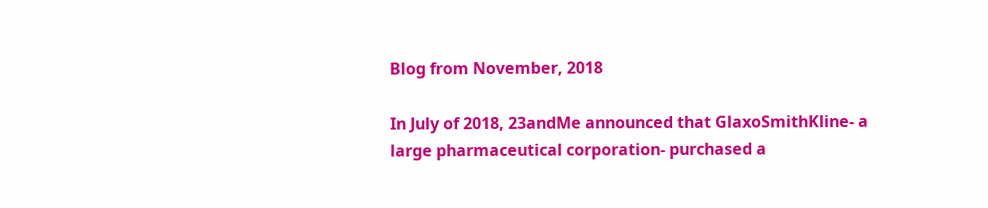Blog from November, 2018

In July of 2018, 23andMe announced that GlaxoSmithKline- a large pharmaceutical corporation- purchased a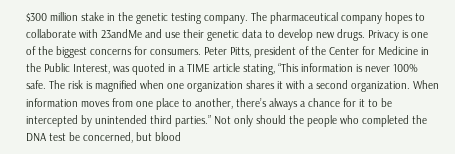$300 million stake in the genetic testing company. The pharmaceutical company hopes to collaborate with 23andMe and use their genetic data to develop new drugs. Privacy is one of the biggest concerns for consumers. Peter Pitts, president of the Center for Medicine in the Public Interest, was quoted in a TIME article stating, “This information is never 100% safe. The risk is magnified when one organization shares it with a second organization. When information moves from one place to another, there’s always a chance for it to be intercepted by unintended third parties.” Not only should the people who completed the DNA test be concerned, but blood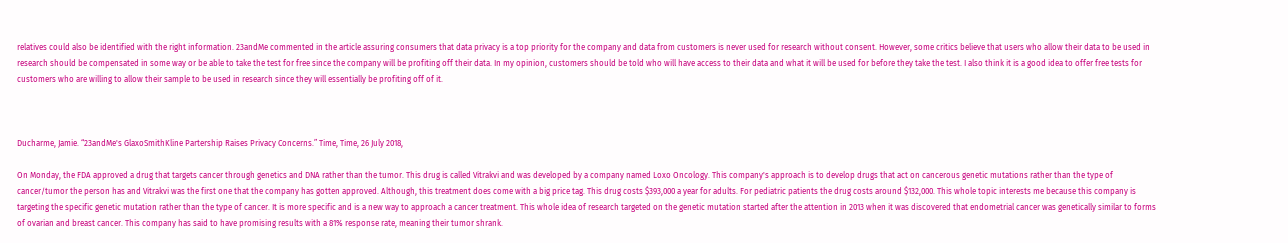relatives could also be identified with the right information. 23andMe commented in the article assuring consumers that data privacy is a top priority for the company and data from customers is never used for research without consent. However, some critics believe that users who allow their data to be used in research should be compensated in some way or be able to take the test for free since the company will be profiting off their data. In my opinion, customers should be told who will have access to their data and what it will be used for before they take the test. I also think it is a good idea to offer free tests for customers who are willing to allow their sample to be used in research since they will essentially be profiting off of it.



Ducharme, Jamie. “23andMe's GlaxoSmithKline Partership Raises Privacy Concerns.” Time, Time, 26 July 2018,

On Monday, the FDA approved a drug that targets cancer through genetics and DNA rather than the tumor. This drug is called Vitrakvi and was developed by a company named Loxo Oncology. This company's approach is to develop drugs that act on cancerous genetic mutations rather than the type of cancer/tumor the person has and Vitrakvi was the first one that the company has gotten approved. Although, this treatment does come with a big price tag. This drug costs $393,000 a year for adults. For pediatric patients the drug costs around $132,000. This whole topic interests me because this company is targeting the specific genetic mutation rather than the type of cancer. It is more specific and is a new way to approach a cancer treatment. This whole idea of research targeted on the genetic mutation started after the attention in 2013 when it was discovered that endometrial cancer was genetically similar to forms of ovarian and breast cancer. This company has said to have promising results with a 81% response rate, meaning their tumor shrank.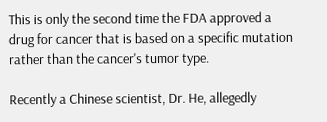This is only the second time the FDA approved a drug for cancer that is based on a specific mutation rather than the cancer's tumor type.

Recently a Chinese scientist, Dr. He, allegedly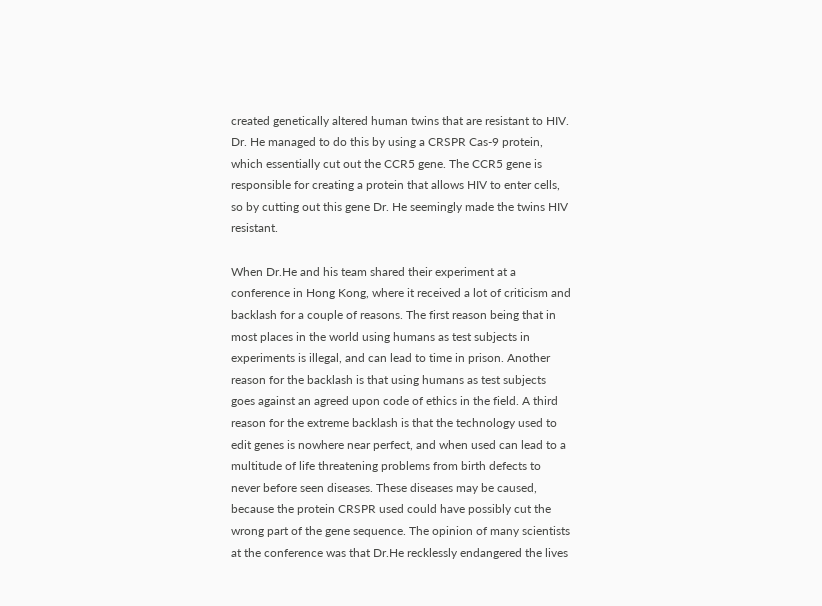created genetically altered human twins that are resistant to HIV. Dr. He managed to do this by using a CRSPR Cas-9 protein, which essentially cut out the CCR5 gene. The CCR5 gene is responsible for creating a protein that allows HIV to enter cells, so by cutting out this gene Dr. He seemingly made the twins HIV resistant.

When Dr.He and his team shared their experiment at a conference in Hong Kong, where it received a lot of criticism and backlash for a couple of reasons. The first reason being that in most places in the world using humans as test subjects in experiments is illegal, and can lead to time in prison. Another reason for the backlash is that using humans as test subjects goes against an agreed upon code of ethics in the field. A third reason for the extreme backlash is that the technology used to edit genes is nowhere near perfect, and when used can lead to a multitude of life threatening problems from birth defects to never before seen diseases. These diseases may be caused, because the protein CRSPR used could have possibly cut the wrong part of the gene sequence. The opinion of many scientists at the conference was that Dr.He recklessly endangered the lives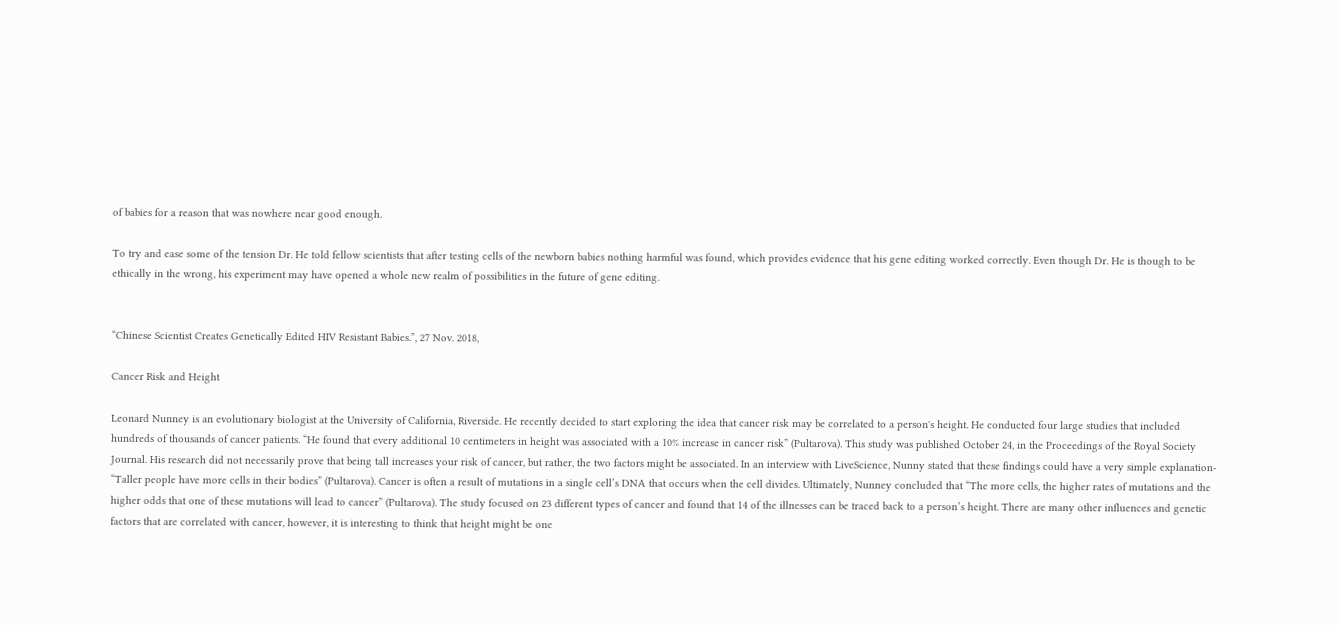of babies for a reason that was nowhere near good enough.

To try and ease some of the tension Dr. He told fellow scientists that after testing cells of the newborn babies nothing harmful was found, which provides evidence that his gene editing worked correctly. Even though Dr. He is though to be ethically in the wrong, his experiment may have opened a whole new realm of possibilities in the future of gene editing.


“Chinese Scientist Creates Genetically Edited HIV Resistant Babies.”, 27 Nov. 2018,

Cancer Risk and Height

Leonard Nunney is an evolutionary biologist at the University of California, Riverside. He recently decided to start exploring the idea that cancer risk may be correlated to a person's height. He conducted four large studies that included hundreds of thousands of cancer patients. “He found that every additional 10 centimeters in height was associated with a 10% increase in cancer risk” (Pultarova). This study was published October 24, in the Proceedings of the Royal Society Journal. His research did not necessarily prove that being tall increases your risk of cancer, but rather, the two factors might be associated. In an interview with LiveScience, Nunny stated that these findings could have a very simple explanation- “Taller people have more cells in their bodies” (Pultarova). Cancer is often a result of mutations in a single cell’s DNA that occurs when the cell divides. Ultimately, Nunney concluded that “The more cells, the higher rates of mutations and the higher odds that one of these mutations will lead to cancer” (Pultarova). The study focused on 23 different types of cancer and found that 14 of the illnesses can be traced back to a person’s height. There are many other influences and genetic factors that are correlated with cancer, however, it is interesting to think that height might be one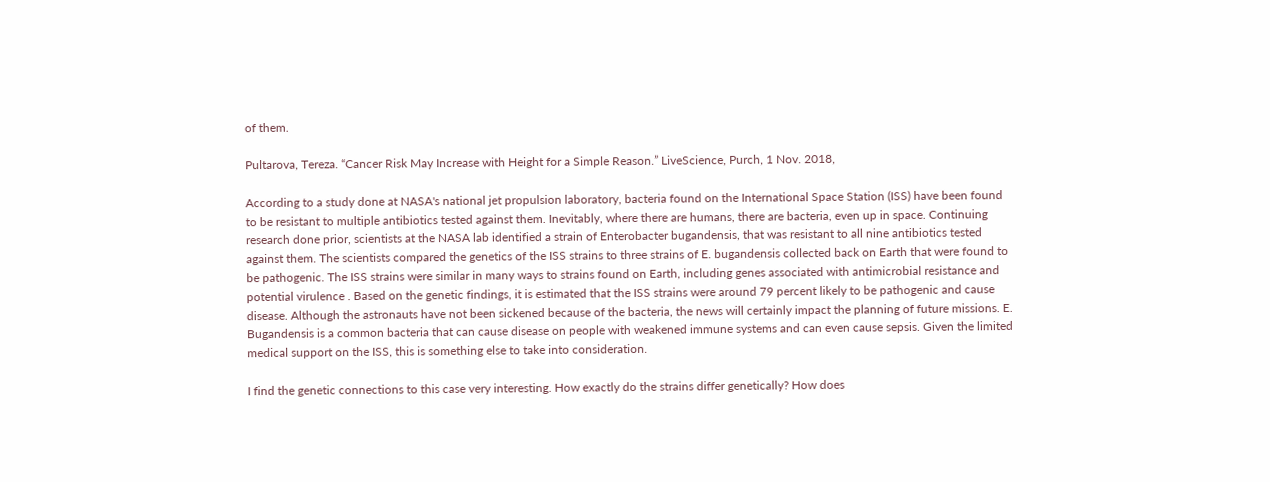of them.

Pultarova, Tereza. “Cancer Risk May Increase with Height for a Simple Reason.” LiveScience, Purch, 1 Nov. 2018,

According to a study done at NASA's national jet propulsion laboratory, bacteria found on the International Space Station (ISS) have been found to be resistant to multiple antibiotics tested against them. Inevitably, where there are humans, there are bacteria, even up in space. Continuing research done prior, scientists at the NASA lab identified a strain of Enterobacter bugandensis, that was resistant to all nine antibiotics tested against them. The scientists compared the genetics of the ISS strains to three strains of E. bugandensis collected back on Earth that were found to be pathogenic. The ISS strains were similar in many ways to strains found on Earth, including genes associated with antimicrobial resistance and potential virulence . Based on the genetic findings, it is estimated that the ISS strains were around 79 percent likely to be pathogenic and cause disease. Although the astronauts have not been sickened because of the bacteria, the news will certainly impact the planning of future missions. E. Bugandensis is a common bacteria that can cause disease on people with weakened immune systems and can even cause sepsis. Given the limited medical support on the ISS, this is something else to take into consideration.

I find the genetic connections to this case very interesting. How exactly do the strains differ genetically? How does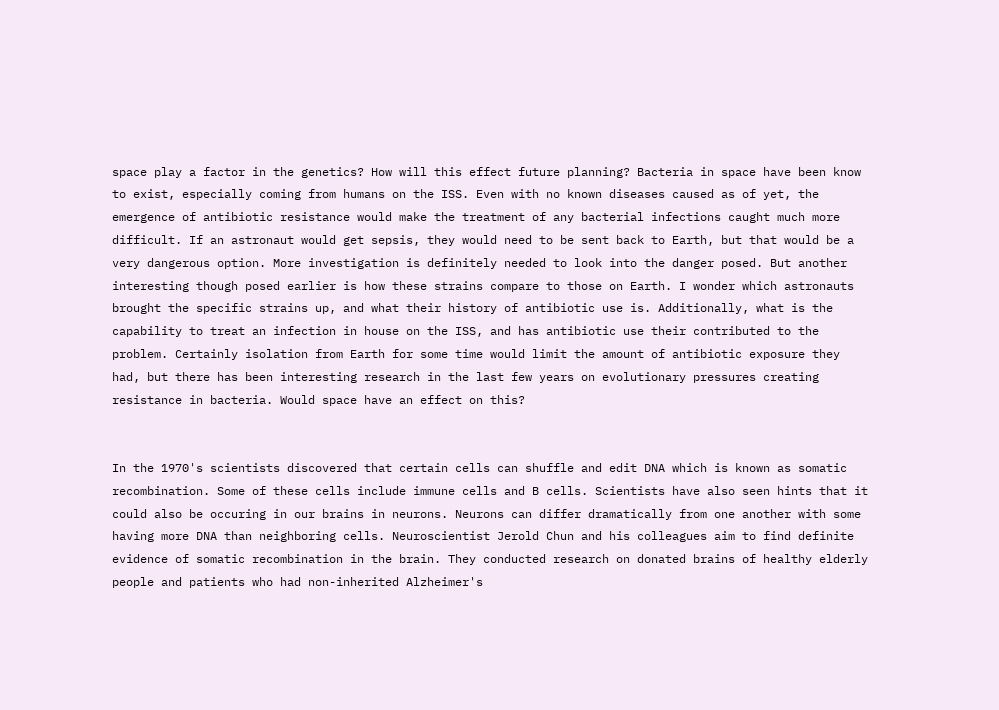space play a factor in the genetics? How will this effect future planning? Bacteria in space have been know to exist, especially coming from humans on the ISS. Even with no known diseases caused as of yet, the emergence of antibiotic resistance would make the treatment of any bacterial infections caught much more difficult. If an astronaut would get sepsis, they would need to be sent back to Earth, but that would be a very dangerous option. More investigation is definitely needed to look into the danger posed. But another interesting though posed earlier is how these strains compare to those on Earth. I wonder which astronauts brought the specific strains up, and what their history of antibiotic use is. Additionally, what is the capability to treat an infection in house on the ISS, and has antibiotic use their contributed to the problem. Certainly isolation from Earth for some time would limit the amount of antibiotic exposure they had, but there has been interesting research in the last few years on evolutionary pressures creating resistance in bacteria. Would space have an effect on this?


In the 1970's scientists discovered that certain cells can shuffle and edit DNA which is known as somatic recombination. Some of these cells include immune cells and B cells. Scientists have also seen hints that it could also be occuring in our brains in neurons. Neurons can differ dramatically from one another with some having more DNA than neighboring cells. Neuroscientist Jerold Chun and his colleagues aim to find definite evidence of somatic recombination in the brain. They conducted research on donated brains of healthy elderly people and patients who had non-inherited Alzheimer's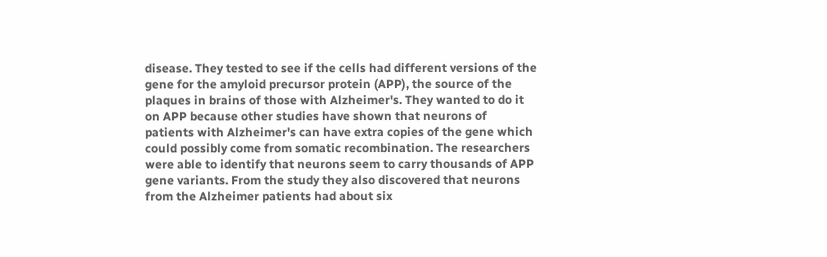disease. They tested to see if the cells had different versions of the gene for the amyloid precursor protein (APP), the source of the plaques in brains of those with Alzheimer's. They wanted to do it on APP because other studies have shown that neurons of patients with Alzheimer's can have extra copies of the gene which could possibly come from somatic recombination. The researchers were able to identify that neurons seem to carry thousands of APP gene variants. From the study they also discovered that neurons from the Alzheimer patients had about six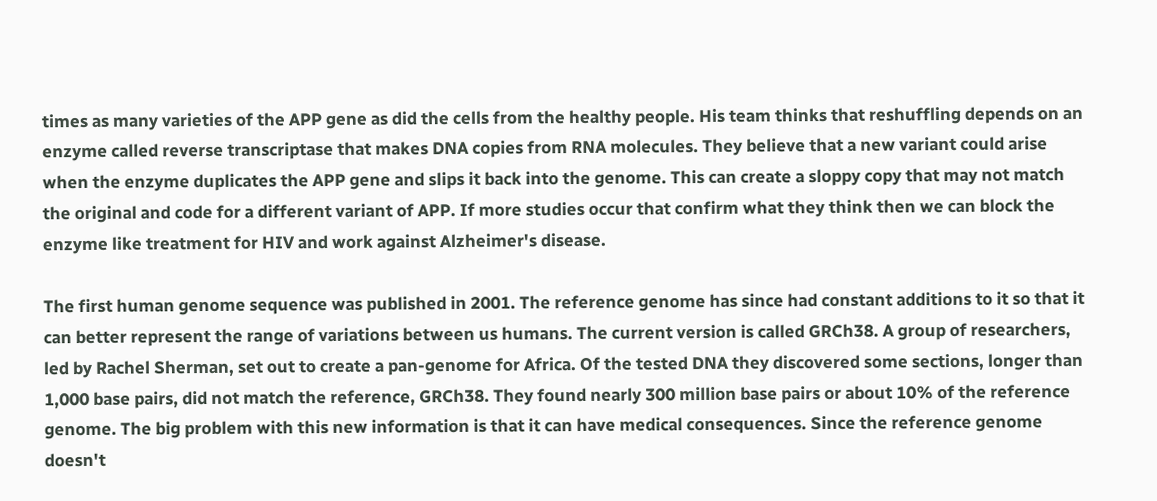times as many varieties of the APP gene as did the cells from the healthy people. His team thinks that reshuffling depends on an enzyme called reverse transcriptase that makes DNA copies from RNA molecules. They believe that a new variant could arise when the enzyme duplicates the APP gene and slips it back into the genome. This can create a sloppy copy that may not match the original and code for a different variant of APP. If more studies occur that confirm what they think then we can block the enzyme like treatment for HIV and work against Alzheimer's disease.

The first human genome sequence was published in 2001. The reference genome has since had constant additions to it so that it can better represent the range of variations between us humans. The current version is called GRCh38. A group of researchers, led by Rachel Sherman, set out to create a pan-genome for Africa. Of the tested DNA they discovered some sections, longer than 1,000 base pairs, did not match the reference, GRCh38. They found nearly 300 million base pairs or about 10% of the reference genome. The big problem with this new information is that it can have medical consequences. Since the reference genome doesn't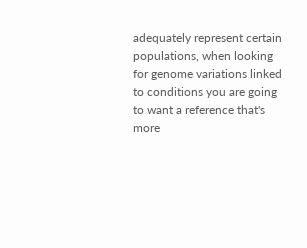adequately represent certain populations, when looking for genome variations linked to conditions you are going to want a reference that's more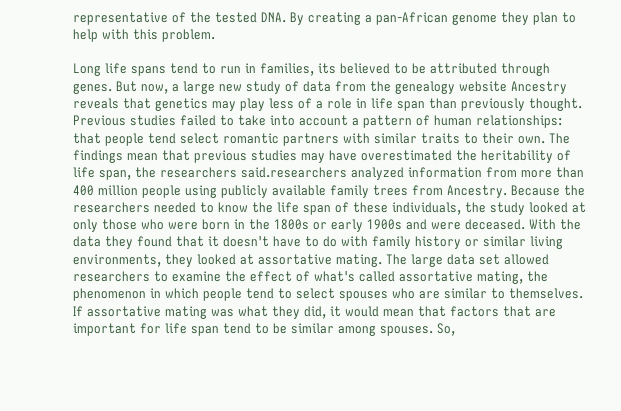representative of the tested DNA. By creating a pan-African genome they plan to help with this problem.

Long life spans tend to run in families, its believed to be attributed through genes. But now, a large new study of data from the genealogy website Ancestry reveals that genetics may play less of a role in life span than previously thought. Previous studies failed to take into account a pattern of human relationships: that people tend select romantic partners with similar traits to their own. The findings mean that previous studies may have overestimated the heritability of life span, the researchers said.researchers analyzed information from more than 400 million people using publicly available family trees from Ancestry. Because the researchers needed to know the life span of these individuals, the study looked at only those who were born in the 1800s or early 1900s and were deceased. With the data they found that it doesn't have to do with family history or similar living environments, they looked at assortative mating. The large data set allowed researchers to examine the effect of what's called assortative mating, the phenomenon in which people tend to select spouses who are similar to themselves. If assortative mating was what they did, it would mean that factors that are important for life span tend to be similar among spouses. So,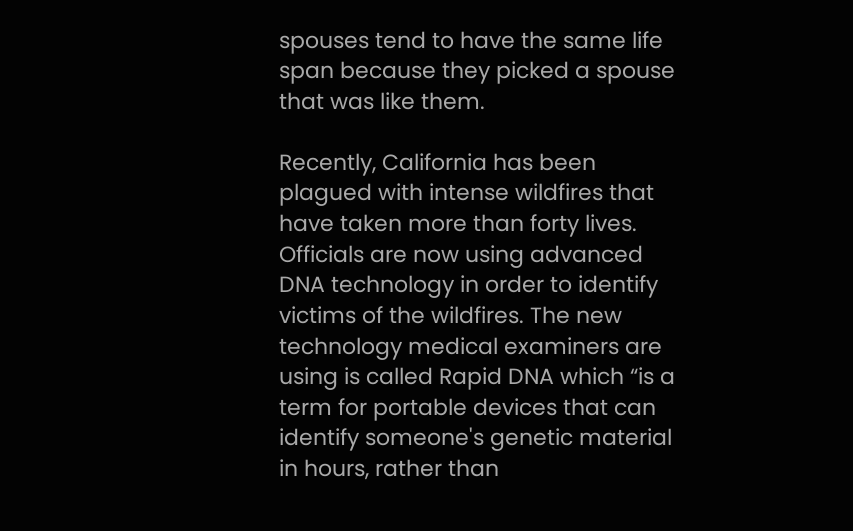spouses tend to have the same life span because they picked a spouse that was like them.

Recently, California has been plagued with intense wildfires that have taken more than forty lives. Officials are now using advanced DNA technology in order to identify victims of the wildfires. The new technology medical examiners are using is called Rapid DNA which “is a term for portable devices that can identify someone's genetic material in hours, rather than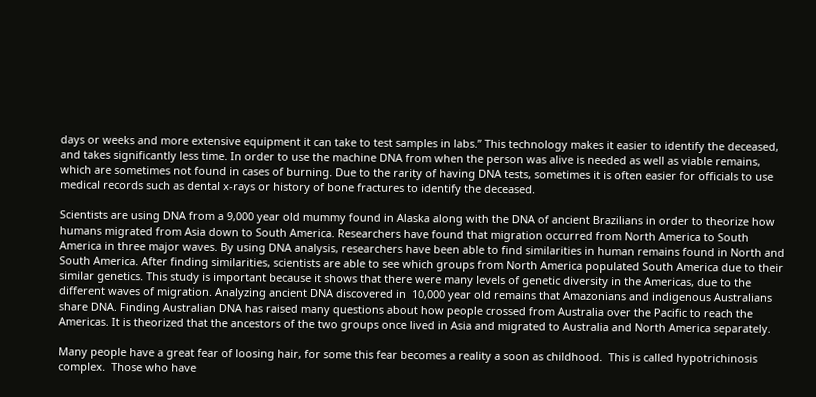days or weeks and more extensive equipment it can take to test samples in labs.” This technology makes it easier to identify the deceased, and takes significantly less time. In order to use the machine DNA from when the person was alive is needed as well as viable remains, which are sometimes not found in cases of burning. Due to the rarity of having DNA tests, sometimes it is often easier for officials to use medical records such as dental x-rays or history of bone fractures to identify the deceased.

Scientists are using DNA from a 9,000 year old mummy found in Alaska along with the DNA of ancient Brazilians in order to theorize how humans migrated from Asia down to South America. Researchers have found that migration occurred from North America to South America in three major waves. By using DNA analysis, researchers have been able to find similarities in human remains found in North and South America. After finding similarities, scientists are able to see which groups from North America populated South America due to their similar genetics. This study is important because it shows that there were many levels of genetic diversity in the Americas, due to the different waves of migration. Analyzing ancient DNA discovered in  10,000 year old remains that Amazonians and indigenous Australians share DNA. Finding Australian DNA has raised many questions about how people crossed from Australia over the Pacific to reach the Americas. It is theorized that the ancestors of the two groups once lived in Asia and migrated to Australia and North America separately.

Many people have a great fear of loosing hair, for some this fear becomes a reality a soon as childhood.  This is called hypotrichinosis complex.  Those who have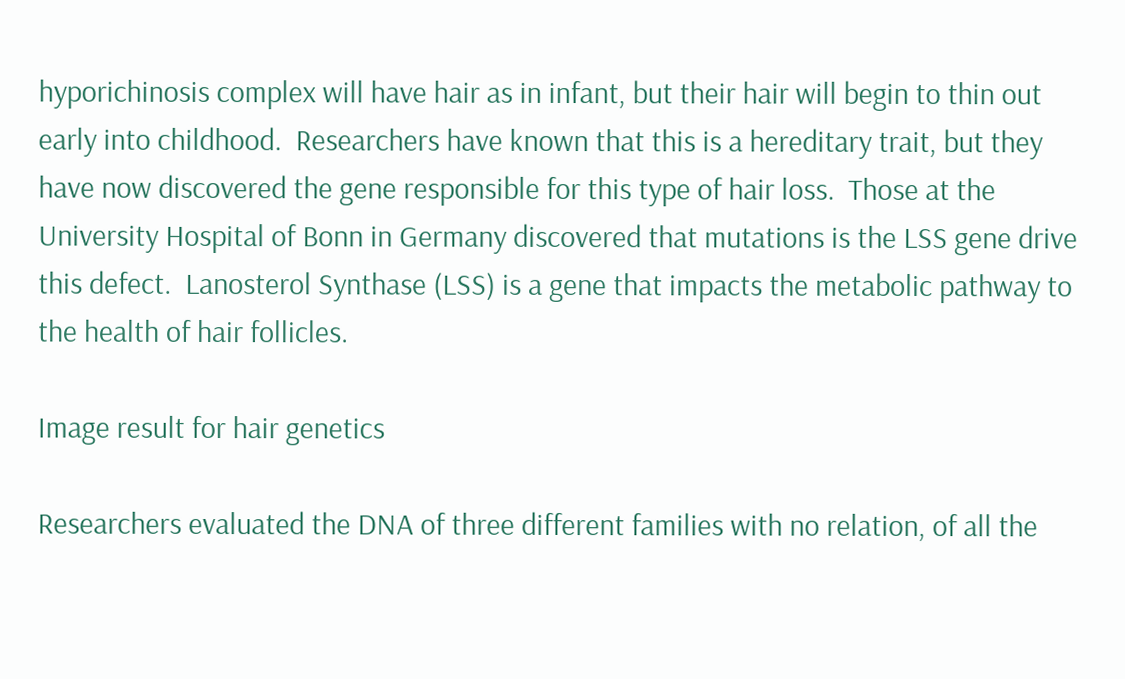hyporichinosis complex will have hair as in infant, but their hair will begin to thin out early into childhood.  Researchers have known that this is a hereditary trait, but they have now discovered the gene responsible for this type of hair loss.  Those at the University Hospital of Bonn in Germany discovered that mutations is the LSS gene drive this defect.  Lanosterol Synthase (LSS) is a gene that impacts the metabolic pathway to the health of hair follicles.

Image result for hair genetics

Researchers evaluated the DNA of three different families with no relation, of all the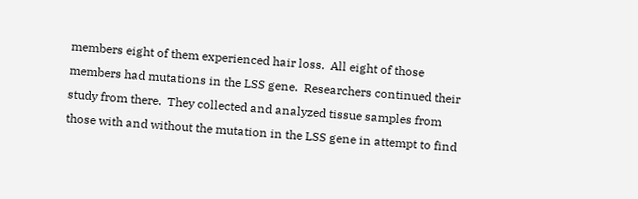members eight of them experienced hair loss.  All eight of those members had mutations in the LSS gene.  Researchers continued their study from there.  They collected and analyzed tissue samples from those with and without the mutation in the LSS gene in attempt to find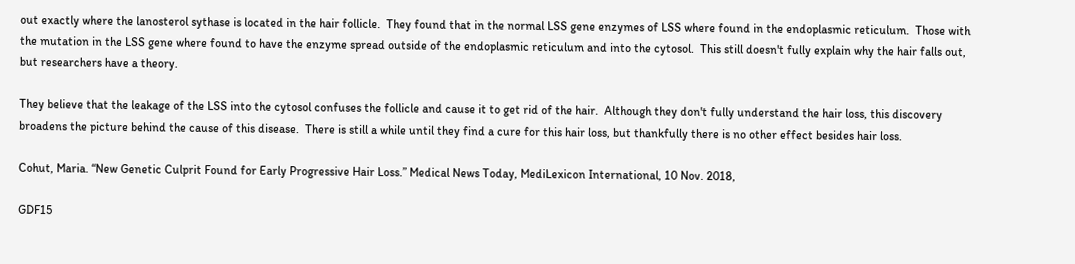out exactly where the lanosterol sythase is located in the hair follicle.  They found that in the normal LSS gene enzymes of LSS where found in the endoplasmic reticulum.  Those with the mutation in the LSS gene where found to have the enzyme spread outside of the endoplasmic reticulum and into the cytosol.  This still doesn't fully explain why the hair falls out, but researchers have a theory.

They believe that the leakage of the LSS into the cytosol confuses the follicle and cause it to get rid of the hair.  Although they don't fully understand the hair loss, this discovery broadens the picture behind the cause of this disease.  There is still a while until they find a cure for this hair loss, but thankfully there is no other effect besides hair loss.

Cohut, Maria. “New Genetic Culprit Found for Early Progressive Hair Loss.” Medical News Today, MediLexicon International, 10 Nov. 2018,

GDF15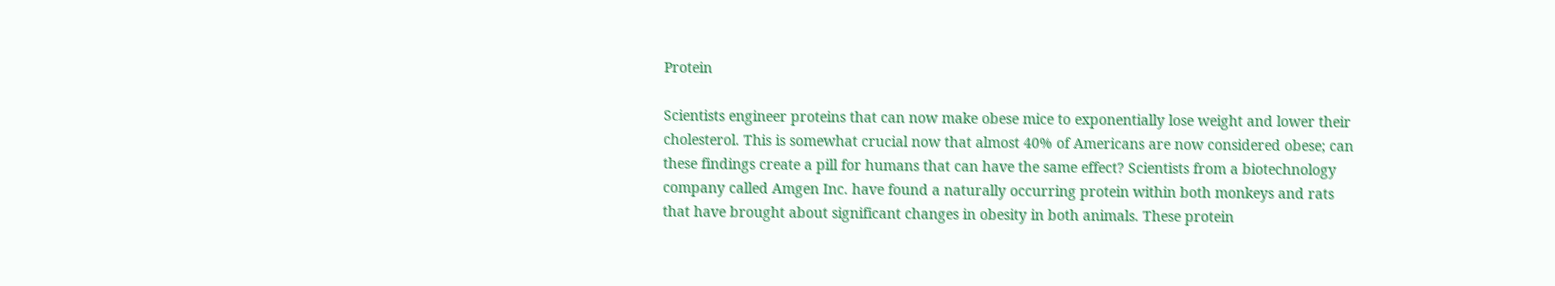Protein

Scientists engineer proteins that can now make obese mice to exponentially lose weight and lower their cholesterol. This is somewhat crucial now that almost 40% of Americans are now considered obese; can these findings create a pill for humans that can have the same effect? Scientists from a biotechnology company called Amgen Inc. have found a naturally occurring protein within both monkeys and rats that have brought about significant changes in obesity in both animals. These protein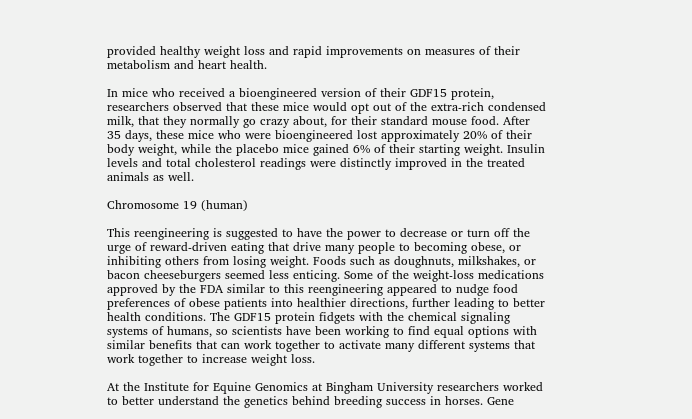provided healthy weight loss and rapid improvements on measures of their metabolism and heart health.

In mice who received a bioengineered version of their GDF15 protein, researchers observed that these mice would opt out of the extra-rich condensed milk, that they normally go crazy about, for their standard mouse food. After 35 days, these mice who were bioengineered lost approximately 20% of their body weight, while the placebo mice gained 6% of their starting weight. Insulin levels and total cholesterol readings were distinctly improved in the treated animals as well.

Chromosome 19 (human)

This reengineering is suggested to have the power to decrease or turn off the urge of reward-driven eating that drive many people to becoming obese, or inhibiting others from losing weight. Foods such as doughnuts, milkshakes, or bacon cheeseburgers seemed less enticing. Some of the weight-loss medications approved by the FDA similar to this reengineering appeared to nudge food preferences of obese patients into healthier directions, further leading to better health conditions. The GDF15 protein fidgets with the chemical signaling systems of humans, so scientists have been working to find equal options with similar benefits that can work together to activate many different systems that work together to increase weight loss.

At the Institute for Equine Genomics at Bingham University researchers worked to better understand the genetics behind breeding success in horses. Gene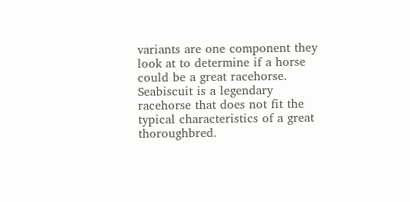variants are one component they look at to determine if a horse could be a great racehorse. Seabiscuit is a legendary racehorse that does not fit the typical characteristics of a great thoroughbred.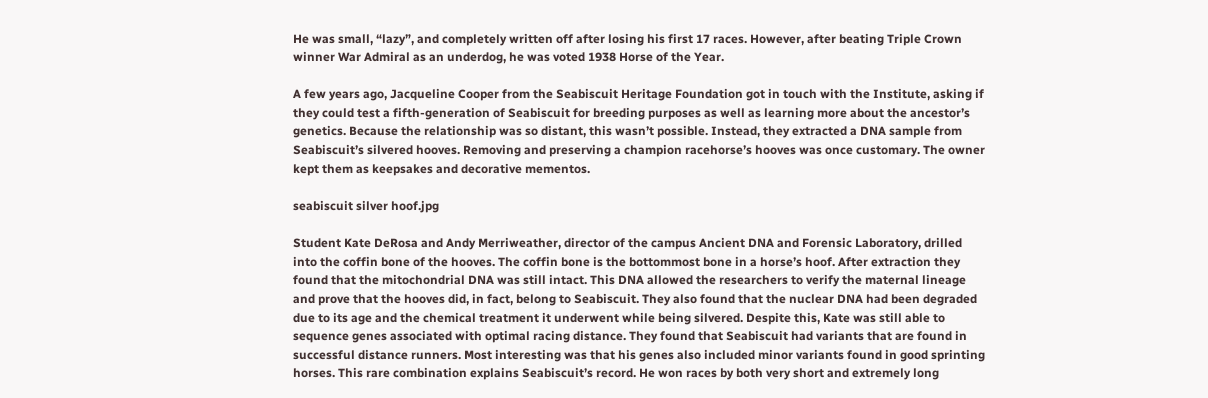He was small, “lazy”, and completely written off after losing his first 17 races. However, after beating Triple Crown winner War Admiral as an underdog, he was voted 1938 Horse of the Year.

A few years ago, Jacqueline Cooper from the Seabiscuit Heritage Foundation got in touch with the Institute, asking if they could test a fifth-generation of Seabiscuit for breeding purposes as well as learning more about the ancestor’s genetics. Because the relationship was so distant, this wasn’t possible. Instead, they extracted a DNA sample from Seabiscuit’s silvered hooves. Removing and preserving a champion racehorse’s hooves was once customary. The owner kept them as keepsakes and decorative mementos.

seabiscuit silver hoof.jpg

Student Kate DeRosa and Andy Merriweather, director of the campus Ancient DNA and Forensic Laboratory, drilled into the coffin bone of the hooves. The coffin bone is the bottommost bone in a horse’s hoof. After extraction they found that the mitochondrial DNA was still intact. This DNA allowed the researchers to verify the maternal lineage and prove that the hooves did, in fact, belong to Seabiscuit. They also found that the nuclear DNA had been degraded due to its age and the chemical treatment it underwent while being silvered. Despite this, Kate was still able to sequence genes associated with optimal racing distance. They found that Seabiscuit had variants that are found in successful distance runners. Most interesting was that his genes also included minor variants found in good sprinting horses. This rare combination explains Seabiscuit’s record. He won races by both very short and extremely long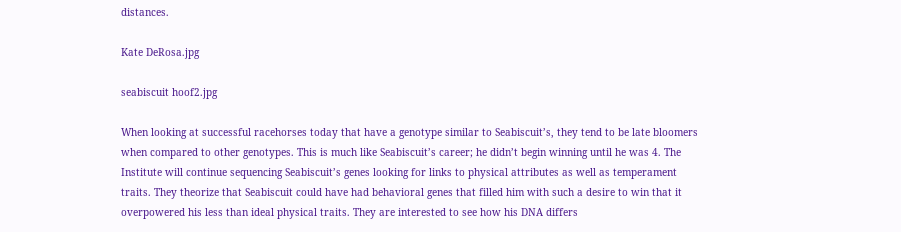distances.

Kate DeRosa.jpg

seabiscuit hoof2.jpg

When looking at successful racehorses today that have a genotype similar to Seabiscuit’s, they tend to be late bloomers when compared to other genotypes. This is much like Seabiscuit’s career; he didn’t begin winning until he was 4. The Institute will continue sequencing Seabiscuit’s genes looking for links to physical attributes as well as temperament traits. They theorize that Seabiscuit could have had behavioral genes that filled him with such a desire to win that it overpowered his less than ideal physical traits. They are interested to see how his DNA differs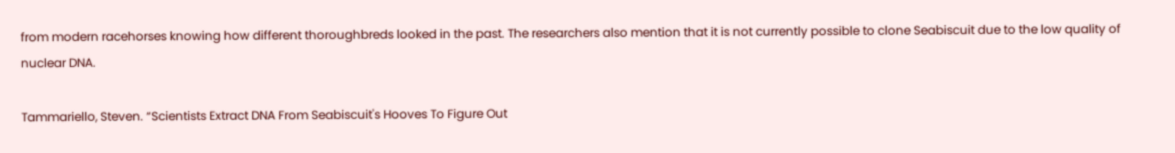from modern racehorses knowing how different thoroughbreds looked in the past. The researchers also mention that it is not currently possible to clone Seabiscuit due to the low quality of nuclear DNA.

Tammariello, Steven. “Scientists Extract DNA From Seabiscuit's Hooves To Figure Out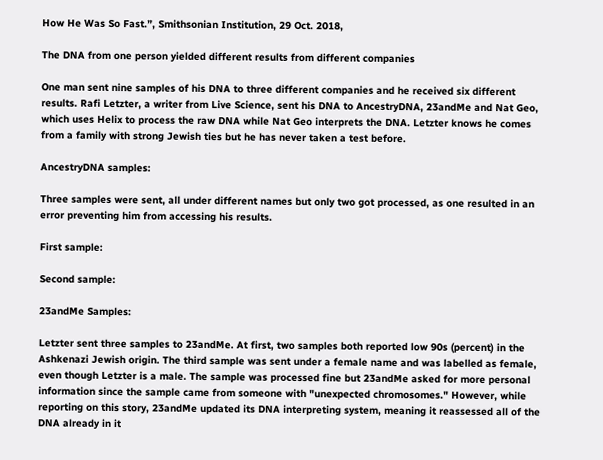How He Was So Fast.”, Smithsonian Institution, 29 Oct. 2018,

The DNA from one person yielded different results from different companies

One man sent nine samples of his DNA to three different companies and he received six different results. Rafi Letzter, a writer from Live Science, sent his DNA to AncestryDNA, 23andMe and Nat Geo, which uses Helix to process the raw DNA while Nat Geo interprets the DNA. Letzter knows he comes from a family with strong Jewish ties but he has never taken a test before.

AncestryDNA samples:

Three samples were sent, all under different names but only two got processed, as one resulted in an error preventing him from accessing his results.

First sample:

Second sample:

23andMe Samples:

Letzter sent three samples to 23andMe. At first, two samples both reported low 90s (percent) in the Ashkenazi Jewish origin. The third sample was sent under a female name and was labelled as female, even though Letzter is a male. The sample was processed fine but 23andMe asked for more personal information since the sample came from someone with "unexpected chromosomes." However, while reporting on this story, 23andMe updated its DNA interpreting system, meaning it reassessed all of the DNA already in it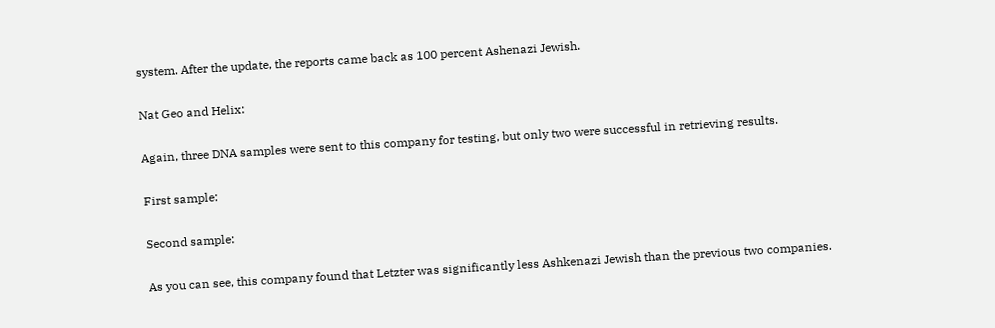system. After the update, the reports came back as 100 percent Ashenazi Jewish.

Nat Geo and Helix:

Again, three DNA samples were sent to this company for testing, but only two were successful in retrieving results.

First sample:

Second sample:

As you can see, this company found that Letzter was significantly less Ashkenazi Jewish than the previous two companies.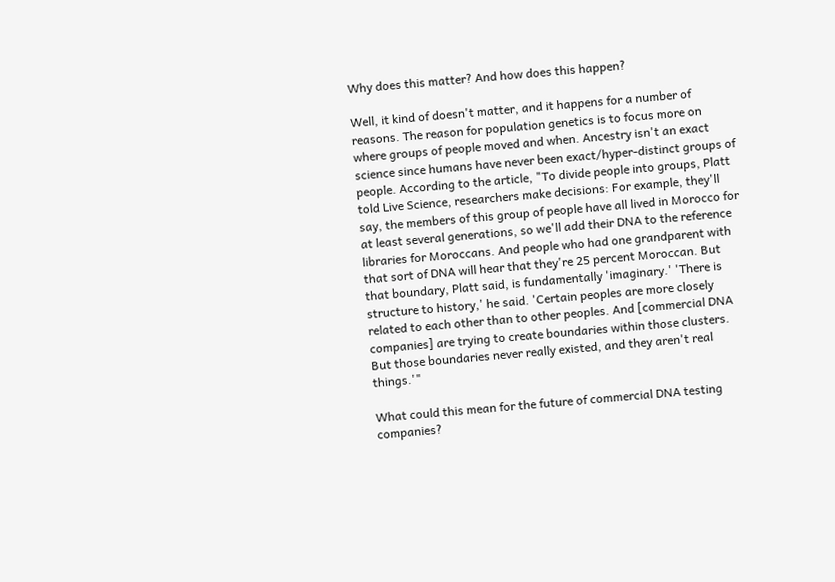Why does this matter? And how does this happen?

Well, it kind of doesn't matter, and it happens for a number of reasons. The reason for population genetics is to focus more on where groups of people moved and when. Ancestry isn't an exact science since humans have never been exact/hyper-distinct groups of people. According to the article, "To divide people into groups, Platt told Live Science, researchers make decisions: For example, they'll say, the members of this group of people have all lived in Morocco for at least several generations, so we'll add their DNA to the reference libraries for Moroccans. And people who had one grandparent with that sort of DNA will hear that they're 25 percent Moroccan. But that boundary, Platt said, is fundamentally 'imaginary.' 'There is structure to history,' he said. 'Certain peoples are more closely related to each other than to other peoples. And [commercial DNA companies] are trying to create boundaries within those clusters. But those boundaries never really existed, and they aren't real things.'"

What could this mean for the future of commercial DNA testing companies?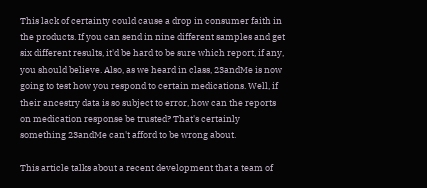This lack of certainty could cause a drop in consumer faith in the products. If you can send in nine different samples and get six different results, it'd be hard to be sure which report, if any, you should believe. Also, as we heard in class, 23andMe is now going to test how you respond to certain medications. Well, if their ancestry data is so subject to error, how can the reports on medication response be trusted? That's certainly something 23andMe can't afford to be wrong about.

This article talks about a recent development that a team of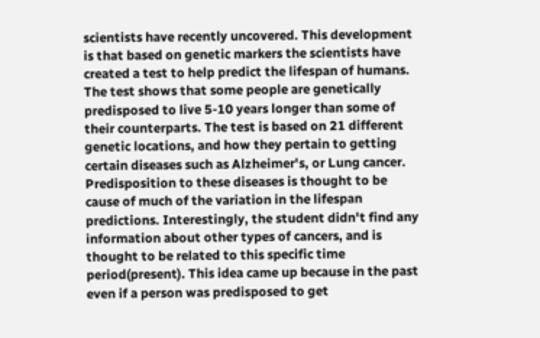scientists have recently uncovered. This development is that based on genetic markers the scientists have created a test to help predict the lifespan of humans. The test shows that some people are genetically predisposed to live 5-10 years longer than some of their counterparts. The test is based on 21 different genetic locations, and how they pertain to getting certain diseases such as Alzheimer's, or Lung cancer. Predisposition to these diseases is thought to be cause of much of the variation in the lifespan predictions. Interestingly, the student didn't find any information about other types of cancers, and is thought to be related to this specific time period(present). This idea came up because in the past even if a person was predisposed to get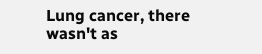Lung cancer, there wasn't as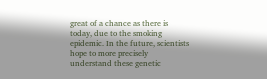great of a chance as there is today, due to the smoking epidemic. In the future, scientists hope to more precisely understand these genetic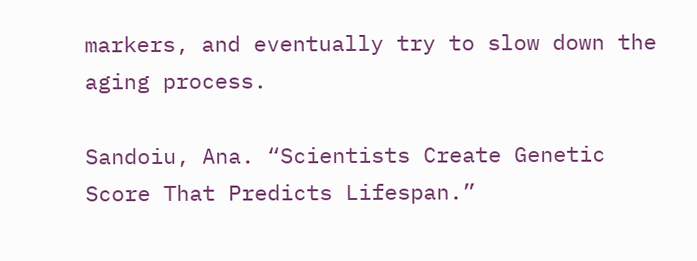markers, and eventually try to slow down the aging process.

Sandoiu, Ana. “Scientists Create Genetic Score That Predicts Lifespan.”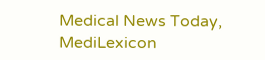Medical News Today, MediLexicon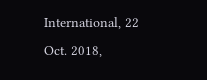International, 22 Oct. 2018,